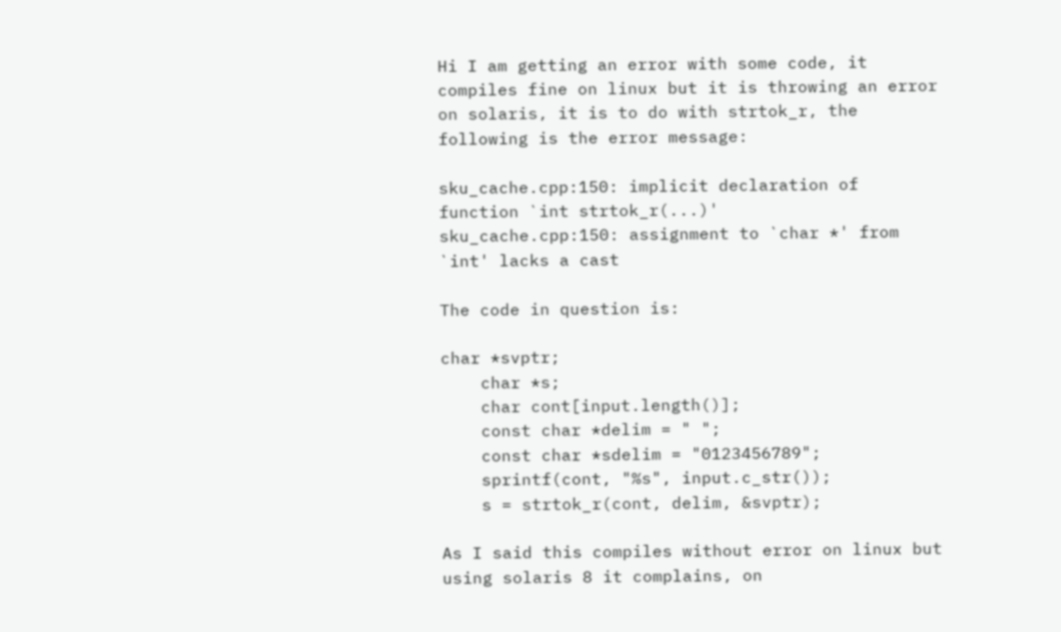Hi I am getting an error with some code, it compiles fine on linux but it is throwing an error on solaris, it is to do with strtok_r, the following is the error message:

sku_cache.cpp:150: implicit declaration of function `int strtok_r(...)'
sku_cache.cpp:150: assignment to `char *' from `int' lacks a cast

The code in question is:

char *svptr;
    char *s;
    char cont[input.length()];
    const char *delim = " ";
    const char *sdelim = "0123456789";
    sprintf(cont, "%s", input.c_str());
    s = strtok_r(cont, delim, &svptr);

As I said this compiles without error on linux but using solaris 8 it complains, on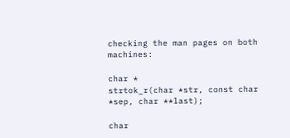checking the man pages on both machines:

char *
strtok_r(char *str, const char *sep, char **last);

char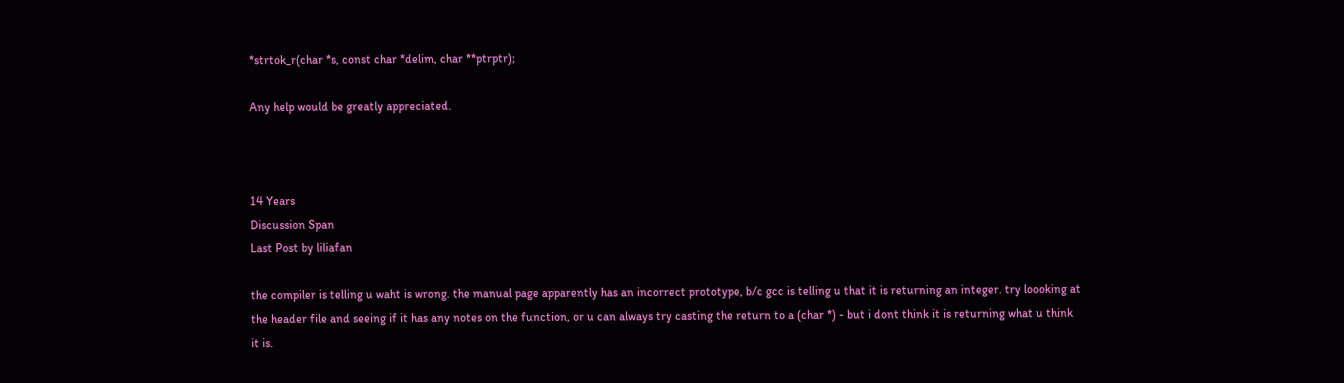*strtok_r(char *s, const char *delim, char **ptrptr);

Any help would be greatly appreciated.



14 Years
Discussion Span
Last Post by liliafan

the compiler is telling u waht is wrong. the manual page apparently has an incorrect prototype, b/c gcc is telling u that it is returning an integer. try loooking at the header file and seeing if it has any notes on the function, or u can always try casting the return to a (char *) - but i dont think it is returning what u think it is.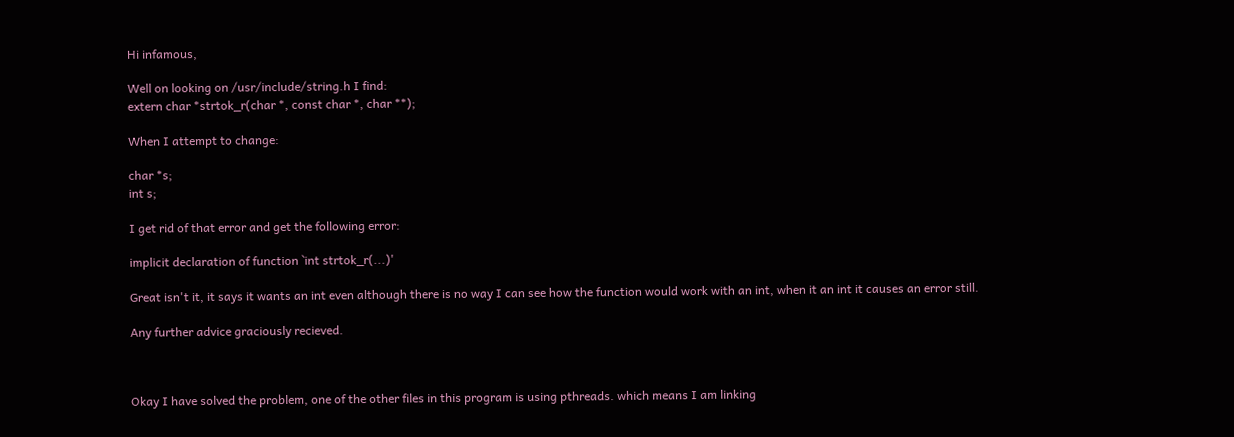Hi infamous,

Well on looking on /usr/include/string.h I find:
extern char *strtok_r(char *, const char *, char **);

When I attempt to change:

char *s;
int s;

I get rid of that error and get the following error:

implicit declaration of function `int strtok_r(...)'

Great isn't it, it says it wants an int even although there is no way I can see how the function would work with an int, when it an int it causes an error still.

Any further advice graciously recieved.



Okay I have solved the problem, one of the other files in this program is using pthreads. which means I am linking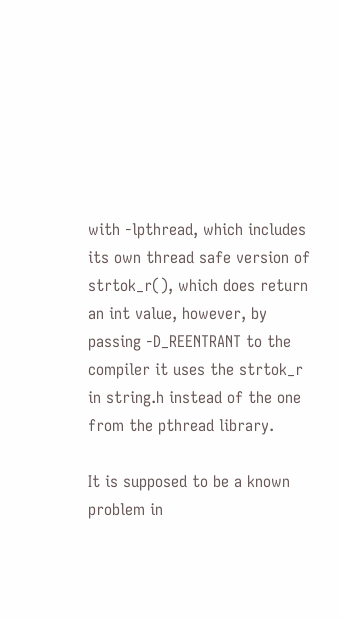with -lpthread, which includes its own thread safe version of strtok_r(), which does return an int value, however, by passing -D_REENTRANT to the compiler it uses the strtok_r in string.h instead of the one from the pthread library.

It is supposed to be a known problem in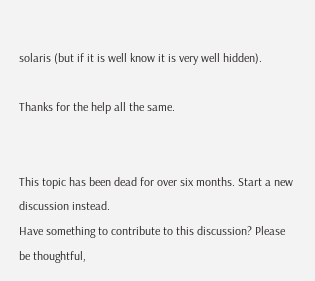solaris (but if it is well know it is very well hidden).

Thanks for the help all the same.


This topic has been dead for over six months. Start a new discussion instead.
Have something to contribute to this discussion? Please be thoughtful,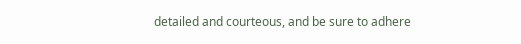detailed and courteous, and be sure to adhere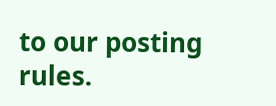to our posting rules.